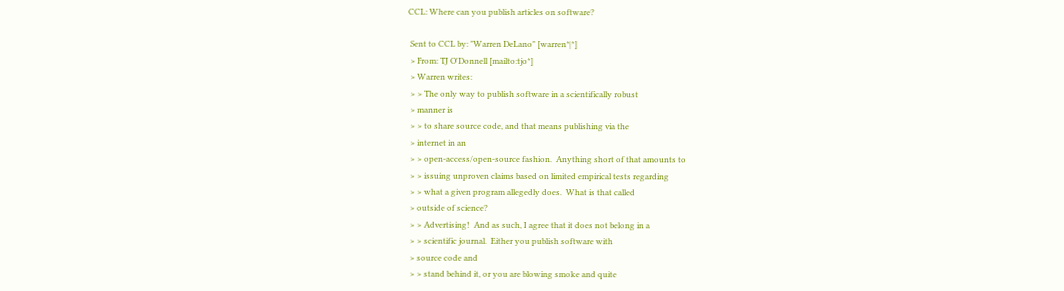CCL: Where can you publish articles on software?

 Sent to CCL by: "Warren DeLano" [warren*|*]
 > From: TJ O'Donnell [mailto:tjo*]
 > Warren writes:
 > > The only way to publish software in a scientifically robust
 > manner is
 > > to share source code, and that means publishing via the
 > internet in an
 > > open-access/open-source fashion.  Anything short of that amounts to
 > > issuing unproven claims based on limited empirical tests regarding
 > > what a given program allegedly does.  What is that called
 > outside of science?
 > > Advertising!  And as such, I agree that it does not belong in a
 > > scientific journal.  Either you publish software with
 > source code and
 > > stand behind it, or you are blowing smoke and quite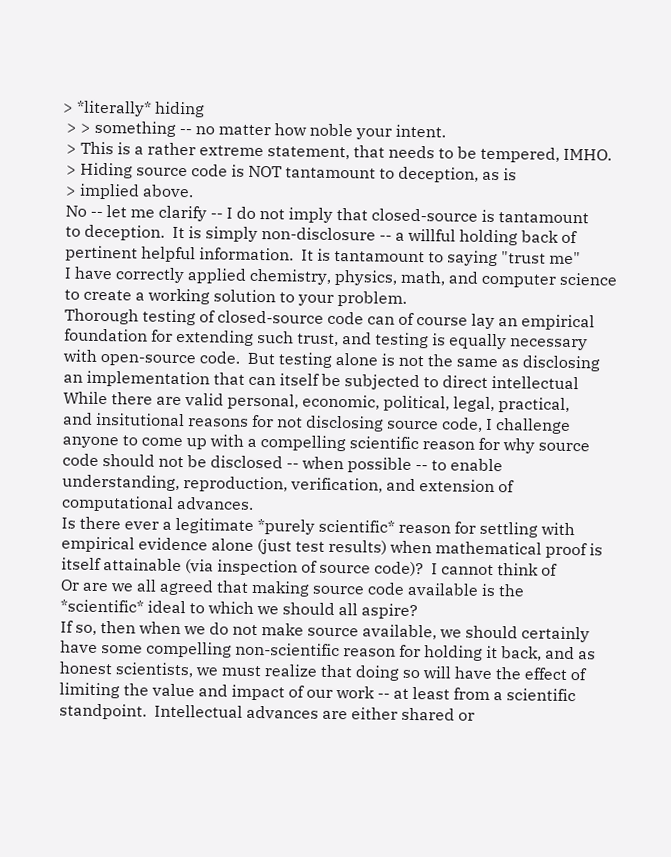> *literally* hiding
 > > something -- no matter how noble your intent.
 > This is a rather extreme statement, that needs to be tempered, IMHO.
 > Hiding source code is NOT tantamount to deception, as is
 > implied above.
 No -- let me clarify -- I do not imply that closed-source is tantamount
 to deception.  It is simply non-disclosure -- a willful holding back of
 pertinent helpful information.  It is tantamount to saying "trust me"
 I have correctly applied chemistry, physics, math, and computer science
 to create a working solution to your problem.
 Thorough testing of closed-source code can of course lay an empirical
 foundation for extending such trust, and testing is equally necessary
 with open-source code.  But testing alone is not the same as disclosing
 an implementation that can itself be subjected to direct intellectual
 While there are valid personal, economic, political, legal, practical,
 and insitutional reasons for not disclosing source code, I challenge
 anyone to come up with a compelling scientific reason for why source
 code should not be disclosed -- when possible -- to enable
 understanding, reproduction, verification, and extension of
 computational advances.
 Is there ever a legitimate *purely scientific* reason for settling with
 empirical evidence alone (just test results) when mathematical proof is
 itself attainable (via inspection of source code)?  I cannot think of
 Or are we all agreed that making source code available is the
 *scientific* ideal to which we should all aspire?
 If so, then when we do not make source available, we should certainly
 have some compelling non-scientific reason for holding it back, and as
 honest scientists, we must realize that doing so will have the effect of
 limiting the value and impact of our work -- at least from a scientific
 standpoint.  Intellectual advances are either shared or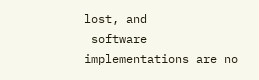lost, and
 software implementations are no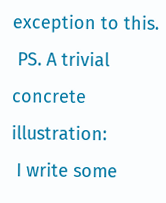exception to this.
 PS. A trivial concrete illustration:
 I write some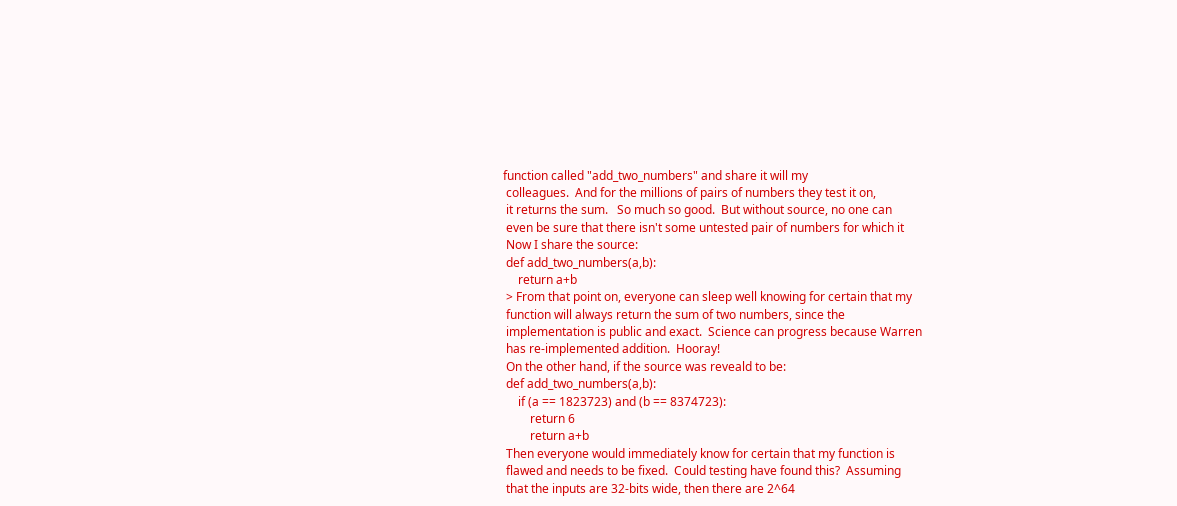function called "add_two_numbers" and share it will my
 colleagues.  And for the millions of pairs of numbers they test it on,
 it returns the sum.   So much so good.  But without source, no one can
 even be sure that there isn't some untested pair of numbers for which it
 Now I share the source:
 def add_two_numbers(a,b):
     return a+b
 > From that point on, everyone can sleep well knowing for certain that my
 function will always return the sum of two numbers, since the
 implementation is public and exact.  Science can progress because Warren
 has re-implemented addition.  Hooray!
 On the other hand, if the source was reveald to be:
 def add_two_numbers(a,b):
     if (a == 1823723) and (b == 8374723):
         return 6
         return a+b
 Then everyone would immediately know for certain that my function is
 flawed and needs to be fixed.  Could testing have found this?  Assuming
 that the inputs are 32-bits wide, then there are 2^64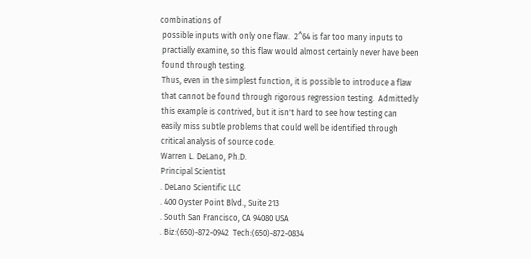combinations of
 possible inputs with only one flaw.  2^64 is far too many inputs to
 practially examine, so this flaw would almost certainly never have been
 found through testing.
 Thus, even in the simplest function, it is possible to introduce a flaw
 that cannot be found through rigorous regression testing.  Admittedly
 this example is contrived, but it isn't hard to see how testing can
 easily miss subtle problems that could well be identified through
 critical analysis of source code.
 Warren L. DeLano, Ph.D.
 Principal Scientist
 . DeLano Scientific LLC
 . 400 Oyster Point Blvd., Suite 213
 . South San Francisco, CA 94080 USA
 . Biz:(650)-872-0942  Tech:(650)-872-0834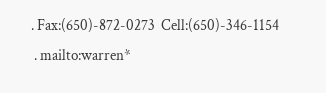. Fax:(650)-872-0273  Cell:(650)-346-1154
 . mailto:warren*